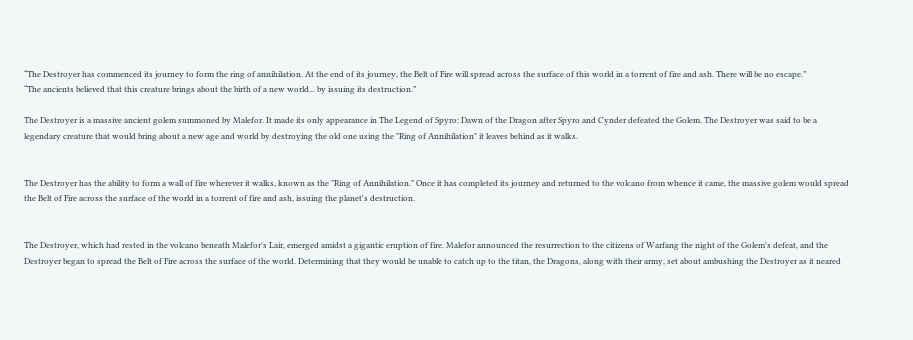“The Destroyer has commenced its journey to form the ring of annihilation. At the end of its journey, the Belt of Fire will spread across the surface of this world in a torrent of fire and ash. There will be no escape.”
“The ancients believed that this creature brings about the birth of a new world... by issuing its destruction.”

The Destroyer is a massive ancient golem summoned by Malefor. It made its only appearance in The Legend of Spyro: Dawn of the Dragon after Spyro and Cynder defeated the Golem. The Destroyer was said to be a legendary creature that would bring about a new age and world by destroying the old one using the "Ring of Annihilation" it leaves behind as it walks.


The Destroyer has the ability to form a wall of fire wherever it walks, known as the "Ring of Annihilation." Once it has completed its journey and returned to the volcano from whence it came, the massive golem would spread the Belt of Fire across the surface of the world in a torrent of fire and ash, issuing the planet's destruction.


The Destroyer, which had rested in the volcano beneath Malefor's Lair, emerged amidst a gigantic eruption of fire. Malefor announced the resurrection to the citizens of Warfang the night of the Golem's defeat, and the Destroyer began to spread the Belt of Fire across the surface of the world. Determining that they would be unable to catch up to the titan, the Dragons, along with their army, set about ambushing the Destroyer as it neared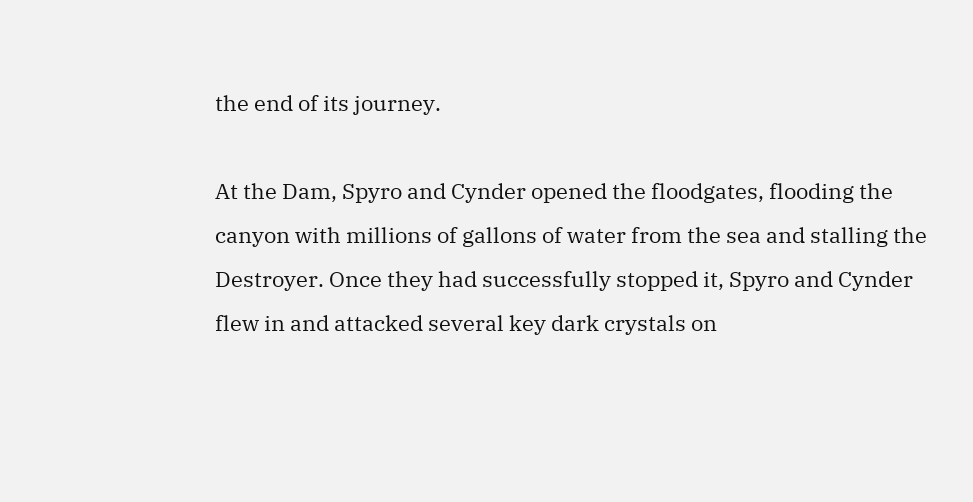the end of its journey.

At the Dam, Spyro and Cynder opened the floodgates, flooding the canyon with millions of gallons of water from the sea and stalling the Destroyer. Once they had successfully stopped it, Spyro and Cynder flew in and attacked several key dark crystals on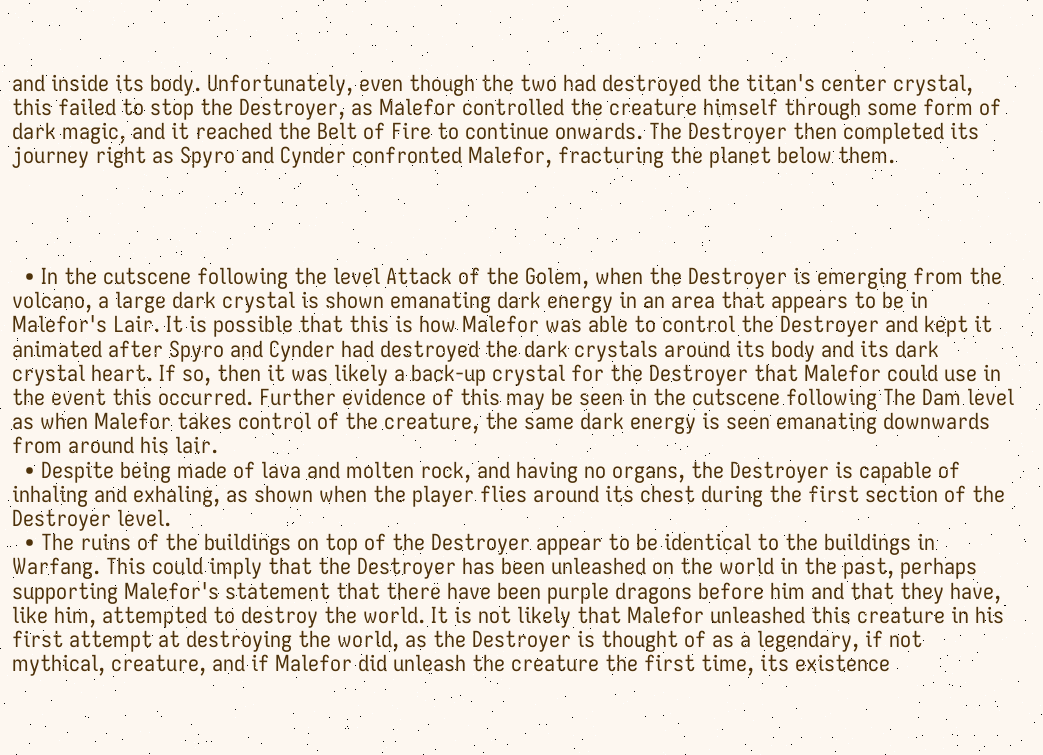and inside its body. Unfortunately, even though the two had destroyed the titan's center crystal, this failed to stop the Destroyer, as Malefor controlled the creature himself through some form of dark magic, and it reached the Belt of Fire to continue onwards. The Destroyer then completed its journey right as Spyro and Cynder confronted Malefor, fracturing the planet below them.




  • In the cutscene following the level Attack of the Golem, when the Destroyer is emerging from the volcano, a large dark crystal is shown emanating dark energy in an area that appears to be in Malefor's Lair. It is possible that this is how Malefor was able to control the Destroyer and kept it animated after Spyro and Cynder had destroyed the dark crystals around its body and its dark crystal heart. If so, then it was likely a back-up crystal for the Destroyer that Malefor could use in the event this occurred. Further evidence of this may be seen in the cutscene following The Dam level as when Malefor takes control of the creature, the same dark energy is seen emanating downwards from around his lair.
  • Despite being made of lava and molten rock, and having no organs, the Destroyer is capable of inhaling and exhaling, as shown when the player flies around its chest during the first section of the Destroyer level.
  • The ruins of the buildings on top of the Destroyer appear to be identical to the buildings in Warfang. This could imply that the Destroyer has been unleashed on the world in the past, perhaps supporting Malefor's statement that there have been purple dragons before him and that they have, like him, attempted to destroy the world. It is not likely that Malefor unleashed this creature in his first attempt at destroying the world, as the Destroyer is thought of as a legendary, if not mythical, creature, and if Malefor did unleash the creature the first time, its existence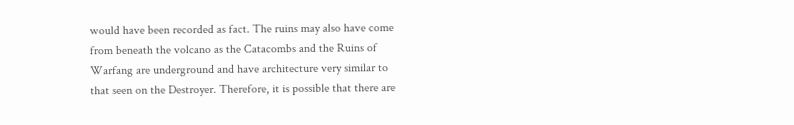would have been recorded as fact. The ruins may also have come from beneath the volcano as the Catacombs and the Ruins of Warfang are underground and have architecture very similar to that seen on the Destroyer. Therefore, it is possible that there are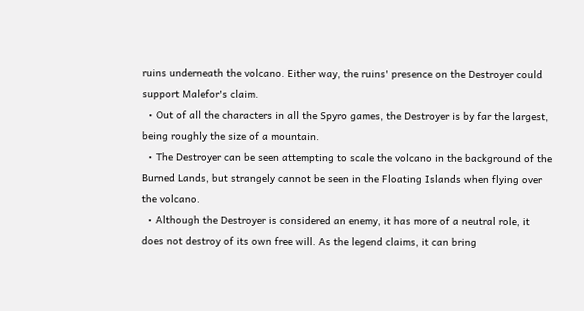ruins underneath the volcano. Either way, the ruins' presence on the Destroyer could support Malefor's claim.
  • Out of all the characters in all the Spyro games, the Destroyer is by far the largest, being roughly the size of a mountain.
  • The Destroyer can be seen attempting to scale the volcano in the background of the Burned Lands, but strangely cannot be seen in the Floating Islands when flying over the volcano.
  • Although the Destroyer is considered an enemy, it has more of a neutral role, it does not destroy of its own free will. As the legend claims, it can bring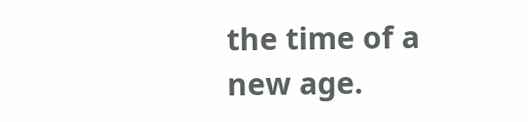the time of a new age.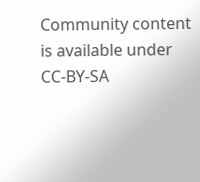Community content is available under CC-BY-SA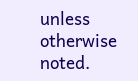unless otherwise noted.